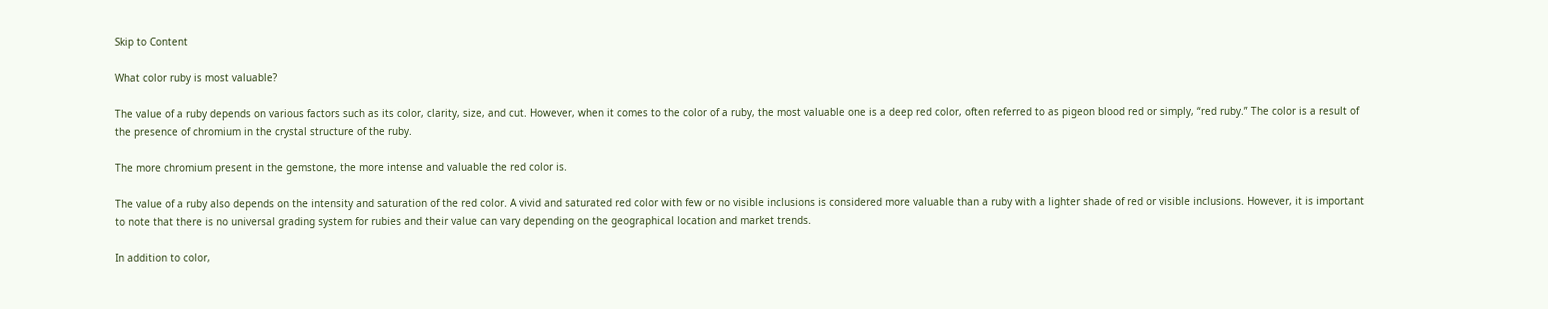Skip to Content

What color ruby is most valuable?

The value of a ruby depends on various factors such as its color, clarity, size, and cut. However, when it comes to the color of a ruby, the most valuable one is a deep red color, often referred to as pigeon blood red or simply, “red ruby.” The color is a result of the presence of chromium in the crystal structure of the ruby.

The more chromium present in the gemstone, the more intense and valuable the red color is.

The value of a ruby also depends on the intensity and saturation of the red color. A vivid and saturated red color with few or no visible inclusions is considered more valuable than a ruby with a lighter shade of red or visible inclusions. However, it is important to note that there is no universal grading system for rubies and their value can vary depending on the geographical location and market trends.

In addition to color,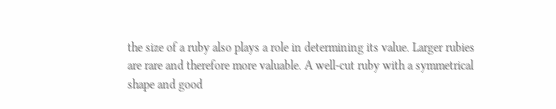the size of a ruby also plays a role in determining its value. Larger rubies are rare and therefore more valuable. A well-cut ruby with a symmetrical shape and good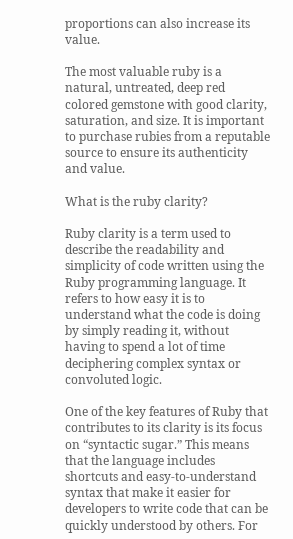proportions can also increase its value.

The most valuable ruby is a natural, untreated, deep red colored gemstone with good clarity, saturation, and size. It is important to purchase rubies from a reputable source to ensure its authenticity and value.

What is the ruby clarity?

Ruby clarity is a term used to describe the readability and simplicity of code written using the Ruby programming language. It refers to how easy it is to understand what the code is doing by simply reading it, without having to spend a lot of time deciphering complex syntax or convoluted logic.

One of the key features of Ruby that contributes to its clarity is its focus on “syntactic sugar.” This means that the language includes shortcuts and easy-to-understand syntax that make it easier for developers to write code that can be quickly understood by others. For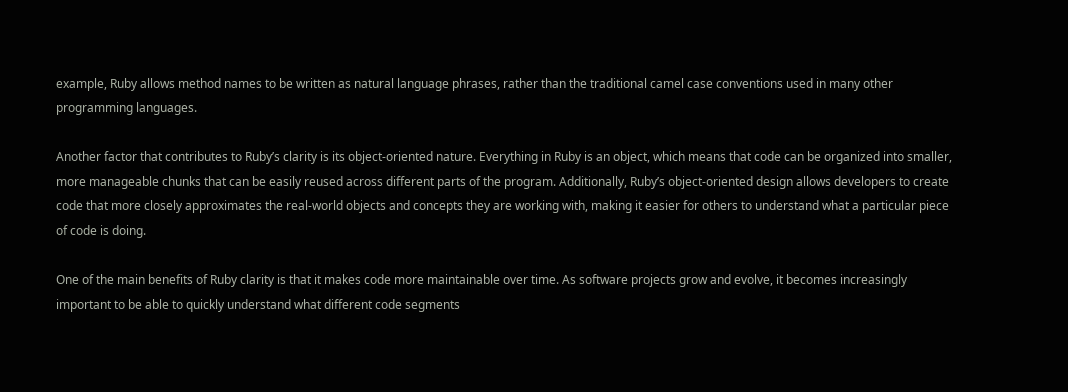example, Ruby allows method names to be written as natural language phrases, rather than the traditional camel case conventions used in many other programming languages.

Another factor that contributes to Ruby’s clarity is its object-oriented nature. Everything in Ruby is an object, which means that code can be organized into smaller, more manageable chunks that can be easily reused across different parts of the program. Additionally, Ruby’s object-oriented design allows developers to create code that more closely approximates the real-world objects and concepts they are working with, making it easier for others to understand what a particular piece of code is doing.

One of the main benefits of Ruby clarity is that it makes code more maintainable over time. As software projects grow and evolve, it becomes increasingly important to be able to quickly understand what different code segments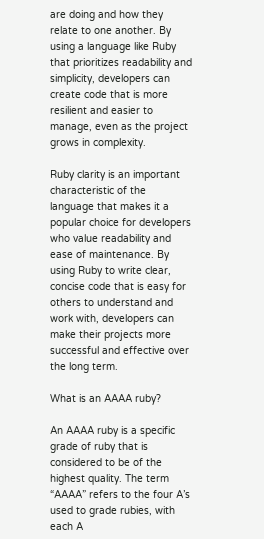are doing and how they relate to one another. By using a language like Ruby that prioritizes readability and simplicity, developers can create code that is more resilient and easier to manage, even as the project grows in complexity.

Ruby clarity is an important characteristic of the language that makes it a popular choice for developers who value readability and ease of maintenance. By using Ruby to write clear, concise code that is easy for others to understand and work with, developers can make their projects more successful and effective over the long term.

What is an AAAA ruby?

An AAAA ruby is a specific grade of ruby that is considered to be of the highest quality. The term “AAAA” refers to the four A’s used to grade rubies, with each A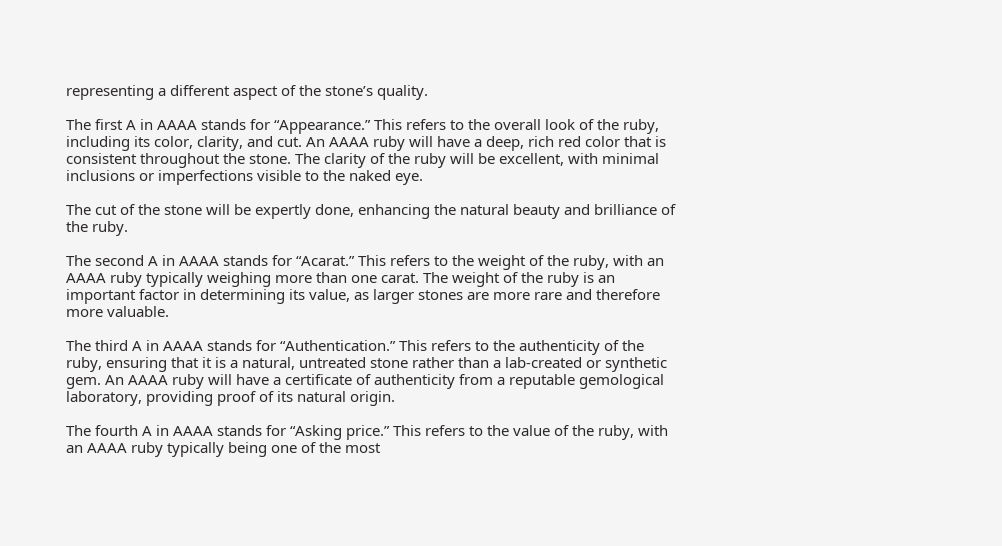representing a different aspect of the stone’s quality.

The first A in AAAA stands for “Appearance.” This refers to the overall look of the ruby, including its color, clarity, and cut. An AAAA ruby will have a deep, rich red color that is consistent throughout the stone. The clarity of the ruby will be excellent, with minimal inclusions or imperfections visible to the naked eye.

The cut of the stone will be expertly done, enhancing the natural beauty and brilliance of the ruby.

The second A in AAAA stands for “Acarat.” This refers to the weight of the ruby, with an AAAA ruby typically weighing more than one carat. The weight of the ruby is an important factor in determining its value, as larger stones are more rare and therefore more valuable.

The third A in AAAA stands for “Authentication.” This refers to the authenticity of the ruby, ensuring that it is a natural, untreated stone rather than a lab-created or synthetic gem. An AAAA ruby will have a certificate of authenticity from a reputable gemological laboratory, providing proof of its natural origin.

The fourth A in AAAA stands for “Asking price.” This refers to the value of the ruby, with an AAAA ruby typically being one of the most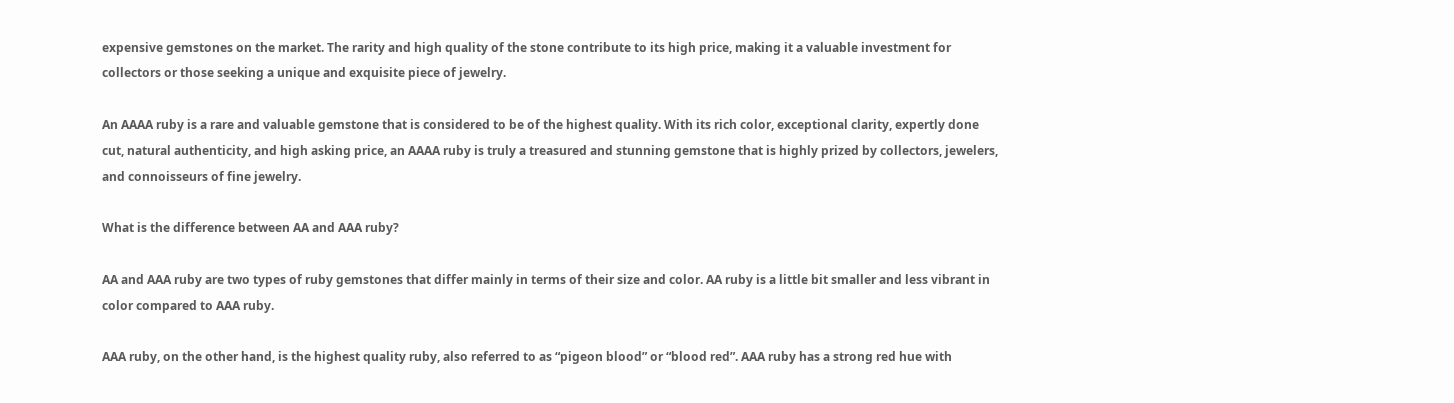expensive gemstones on the market. The rarity and high quality of the stone contribute to its high price, making it a valuable investment for collectors or those seeking a unique and exquisite piece of jewelry.

An AAAA ruby is a rare and valuable gemstone that is considered to be of the highest quality. With its rich color, exceptional clarity, expertly done cut, natural authenticity, and high asking price, an AAAA ruby is truly a treasured and stunning gemstone that is highly prized by collectors, jewelers, and connoisseurs of fine jewelry.

What is the difference between AA and AAA ruby?

AA and AAA ruby are two types of ruby gemstones that differ mainly in terms of their size and color. AA ruby is a little bit smaller and less vibrant in color compared to AAA ruby.

AAA ruby, on the other hand, is the highest quality ruby, also referred to as “pigeon blood” or “blood red”. AAA ruby has a strong red hue with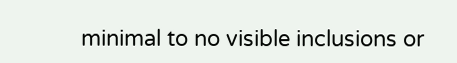minimal to no visible inclusions or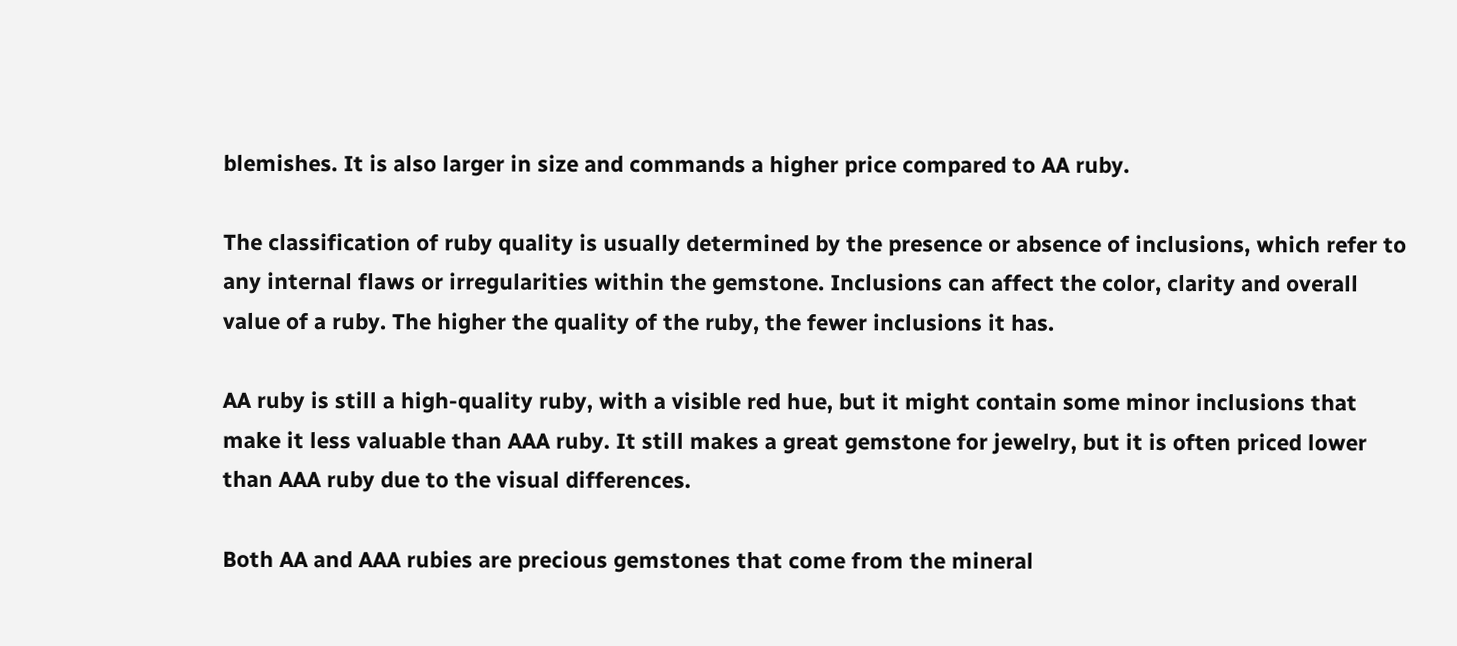blemishes. It is also larger in size and commands a higher price compared to AA ruby.

The classification of ruby quality is usually determined by the presence or absence of inclusions, which refer to any internal flaws or irregularities within the gemstone. Inclusions can affect the color, clarity and overall value of a ruby. The higher the quality of the ruby, the fewer inclusions it has.

AA ruby is still a high-quality ruby, with a visible red hue, but it might contain some minor inclusions that make it less valuable than AAA ruby. It still makes a great gemstone for jewelry, but it is often priced lower than AAA ruby due to the visual differences.

Both AA and AAA rubies are precious gemstones that come from the mineral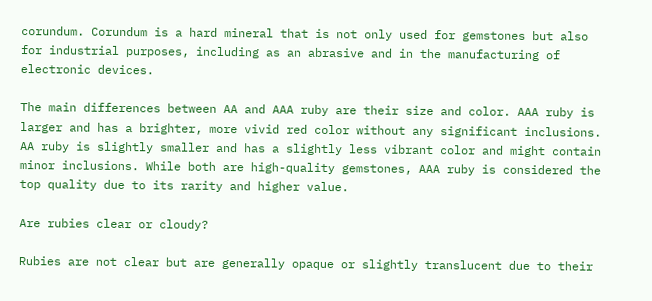corundum. Corundum is a hard mineral that is not only used for gemstones but also for industrial purposes, including as an abrasive and in the manufacturing of electronic devices.

The main differences between AA and AAA ruby are their size and color. AAA ruby is larger and has a brighter, more vivid red color without any significant inclusions. AA ruby is slightly smaller and has a slightly less vibrant color and might contain minor inclusions. While both are high-quality gemstones, AAA ruby is considered the top quality due to its rarity and higher value.

Are rubies clear or cloudy?

Rubies are not clear but are generally opaque or slightly translucent due to their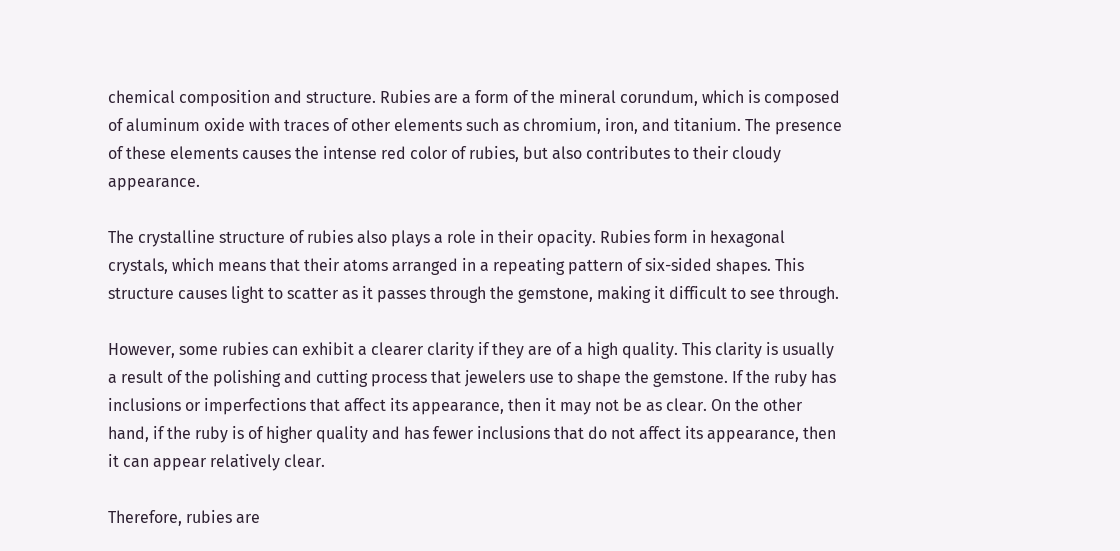chemical composition and structure. Rubies are a form of the mineral corundum, which is composed of aluminum oxide with traces of other elements such as chromium, iron, and titanium. The presence of these elements causes the intense red color of rubies, but also contributes to their cloudy appearance.

The crystalline structure of rubies also plays a role in their opacity. Rubies form in hexagonal crystals, which means that their atoms arranged in a repeating pattern of six-sided shapes. This structure causes light to scatter as it passes through the gemstone, making it difficult to see through.

However, some rubies can exhibit a clearer clarity if they are of a high quality. This clarity is usually a result of the polishing and cutting process that jewelers use to shape the gemstone. If the ruby has inclusions or imperfections that affect its appearance, then it may not be as clear. On the other hand, if the ruby is of higher quality and has fewer inclusions that do not affect its appearance, then it can appear relatively clear.

Therefore, rubies are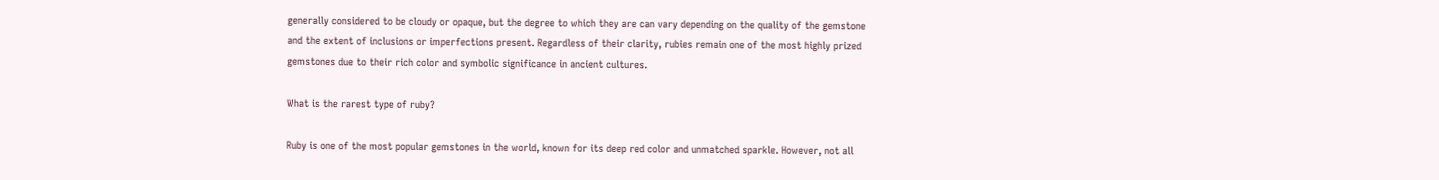generally considered to be cloudy or opaque, but the degree to which they are can vary depending on the quality of the gemstone and the extent of inclusions or imperfections present. Regardless of their clarity, rubies remain one of the most highly prized gemstones due to their rich color and symbolic significance in ancient cultures.

What is the rarest type of ruby?

Ruby is one of the most popular gemstones in the world, known for its deep red color and unmatched sparkle. However, not all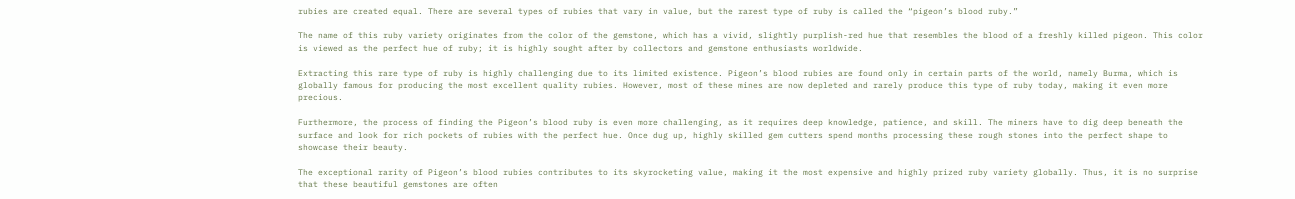rubies are created equal. There are several types of rubies that vary in value, but the rarest type of ruby is called the “pigeon’s blood ruby.”

The name of this ruby variety originates from the color of the gemstone, which has a vivid, slightly purplish-red hue that resembles the blood of a freshly killed pigeon. This color is viewed as the perfect hue of ruby; it is highly sought after by collectors and gemstone enthusiasts worldwide.

Extracting this rare type of ruby is highly challenging due to its limited existence. Pigeon’s blood rubies are found only in certain parts of the world, namely Burma, which is globally famous for producing the most excellent quality rubies. However, most of these mines are now depleted and rarely produce this type of ruby today, making it even more precious.

Furthermore, the process of finding the Pigeon’s blood ruby is even more challenging, as it requires deep knowledge, patience, and skill. The miners have to dig deep beneath the surface and look for rich pockets of rubies with the perfect hue. Once dug up, highly skilled gem cutters spend months processing these rough stones into the perfect shape to showcase their beauty.

The exceptional rarity of Pigeon’s blood rubies contributes to its skyrocketing value, making it the most expensive and highly prized ruby variety globally. Thus, it is no surprise that these beautiful gemstones are often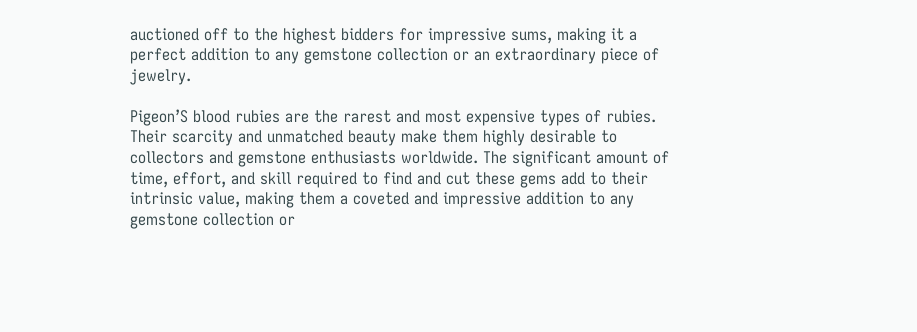auctioned off to the highest bidders for impressive sums, making it a perfect addition to any gemstone collection or an extraordinary piece of jewelry.

Pigeon’S blood rubies are the rarest and most expensive types of rubies. Their scarcity and unmatched beauty make them highly desirable to collectors and gemstone enthusiasts worldwide. The significant amount of time, effort, and skill required to find and cut these gems add to their intrinsic value, making them a coveted and impressive addition to any gemstone collection or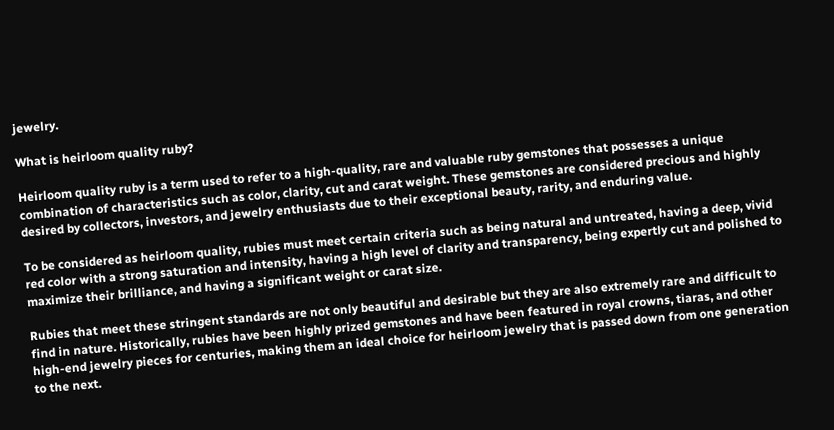jewelry.

What is heirloom quality ruby?

Heirloom quality ruby is a term used to refer to a high-quality, rare and valuable ruby gemstones that possesses a unique combination of characteristics such as color, clarity, cut and carat weight. These gemstones are considered precious and highly desired by collectors, investors, and jewelry enthusiasts due to their exceptional beauty, rarity, and enduring value.

To be considered as heirloom quality, rubies must meet certain criteria such as being natural and untreated, having a deep, vivid red color with a strong saturation and intensity, having a high level of clarity and transparency, being expertly cut and polished to maximize their brilliance, and having a significant weight or carat size.

Rubies that meet these stringent standards are not only beautiful and desirable but they are also extremely rare and difficult to find in nature. Historically, rubies have been highly prized gemstones and have been featured in royal crowns, tiaras, and other high-end jewelry pieces for centuries, making them an ideal choice for heirloom jewelry that is passed down from one generation to the next.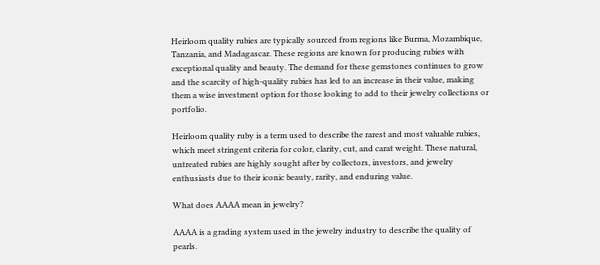Heirloom quality rubies are typically sourced from regions like Burma, Mozambique, Tanzania, and Madagascar. These regions are known for producing rubies with exceptional quality and beauty. The demand for these gemstones continues to grow and the scarcity of high-quality rubies has led to an increase in their value, making them a wise investment option for those looking to add to their jewelry collections or portfolio.

Heirloom quality ruby is a term used to describe the rarest and most valuable rubies, which meet stringent criteria for color, clarity, cut, and carat weight. These natural, untreated rubies are highly sought after by collectors, investors, and jewelry enthusiasts due to their iconic beauty, rarity, and enduring value.

What does AAAA mean in jewelry?

AAAA is a grading system used in the jewelry industry to describe the quality of pearls.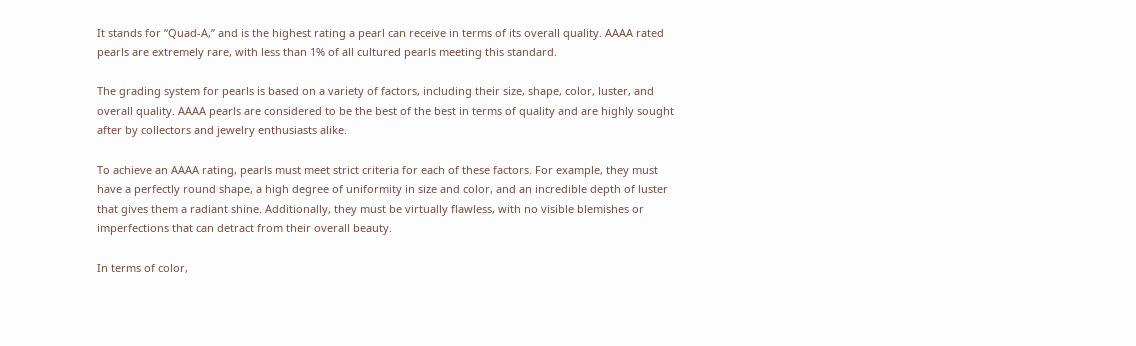It stands for “Quad-A,” and is the highest rating a pearl can receive in terms of its overall quality. AAAA rated pearls are extremely rare, with less than 1% of all cultured pearls meeting this standard.

The grading system for pearls is based on a variety of factors, including their size, shape, color, luster, and overall quality. AAAA pearls are considered to be the best of the best in terms of quality and are highly sought after by collectors and jewelry enthusiasts alike.

To achieve an AAAA rating, pearls must meet strict criteria for each of these factors. For example, they must have a perfectly round shape, a high degree of uniformity in size and color, and an incredible depth of luster that gives them a radiant shine. Additionally, they must be virtually flawless, with no visible blemishes or imperfections that can detract from their overall beauty.

In terms of color,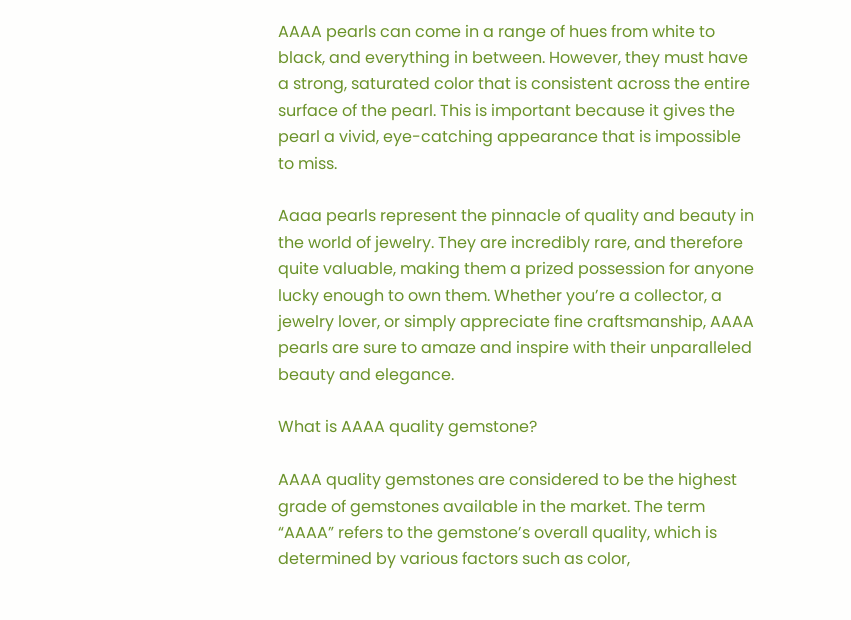AAAA pearls can come in a range of hues from white to black, and everything in between. However, they must have a strong, saturated color that is consistent across the entire surface of the pearl. This is important because it gives the pearl a vivid, eye-catching appearance that is impossible to miss.

Aaaa pearls represent the pinnacle of quality and beauty in the world of jewelry. They are incredibly rare, and therefore quite valuable, making them a prized possession for anyone lucky enough to own them. Whether you’re a collector, a jewelry lover, or simply appreciate fine craftsmanship, AAAA pearls are sure to amaze and inspire with their unparalleled beauty and elegance.

What is AAAA quality gemstone?

AAAA quality gemstones are considered to be the highest grade of gemstones available in the market. The term “AAAA” refers to the gemstone’s overall quality, which is determined by various factors such as color,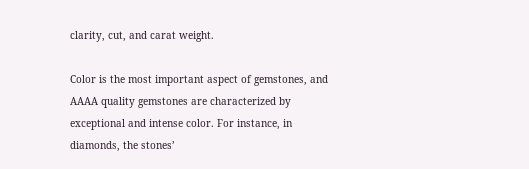clarity, cut, and carat weight.

Color is the most important aspect of gemstones, and AAAA quality gemstones are characterized by exceptional and intense color. For instance, in diamonds, the stones’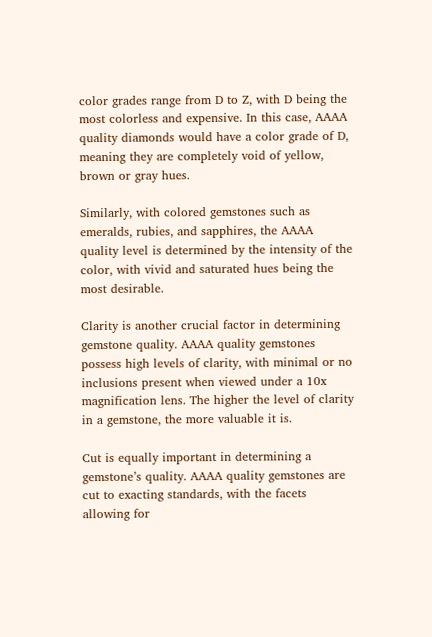color grades range from D to Z, with D being the most colorless and expensive. In this case, AAAA quality diamonds would have a color grade of D, meaning they are completely void of yellow, brown or gray hues.

Similarly, with colored gemstones such as emeralds, rubies, and sapphires, the AAAA quality level is determined by the intensity of the color, with vivid and saturated hues being the most desirable.

Clarity is another crucial factor in determining gemstone quality. AAAA quality gemstones possess high levels of clarity, with minimal or no inclusions present when viewed under a 10x magnification lens. The higher the level of clarity in a gemstone, the more valuable it is.

Cut is equally important in determining a gemstone’s quality. AAAA quality gemstones are cut to exacting standards, with the facets allowing for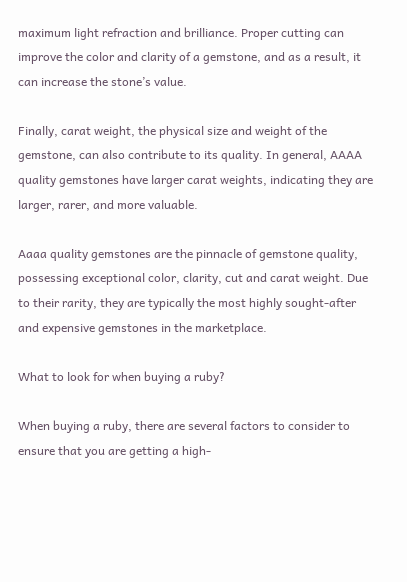maximum light refraction and brilliance. Proper cutting can improve the color and clarity of a gemstone, and as a result, it can increase the stone’s value.

Finally, carat weight, the physical size and weight of the gemstone, can also contribute to its quality. In general, AAAA quality gemstones have larger carat weights, indicating they are larger, rarer, and more valuable.

Aaaa quality gemstones are the pinnacle of gemstone quality, possessing exceptional color, clarity, cut and carat weight. Due to their rarity, they are typically the most highly sought-after and expensive gemstones in the marketplace.

What to look for when buying a ruby?

When buying a ruby, there are several factors to consider to ensure that you are getting a high-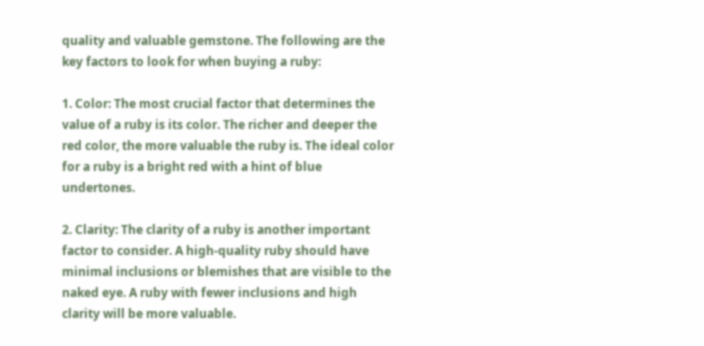quality and valuable gemstone. The following are the key factors to look for when buying a ruby:

1. Color: The most crucial factor that determines the value of a ruby is its color. The richer and deeper the red color, the more valuable the ruby is. The ideal color for a ruby is a bright red with a hint of blue undertones.

2. Clarity: The clarity of a ruby is another important factor to consider. A high-quality ruby should have minimal inclusions or blemishes that are visible to the naked eye. A ruby with fewer inclusions and high clarity will be more valuable.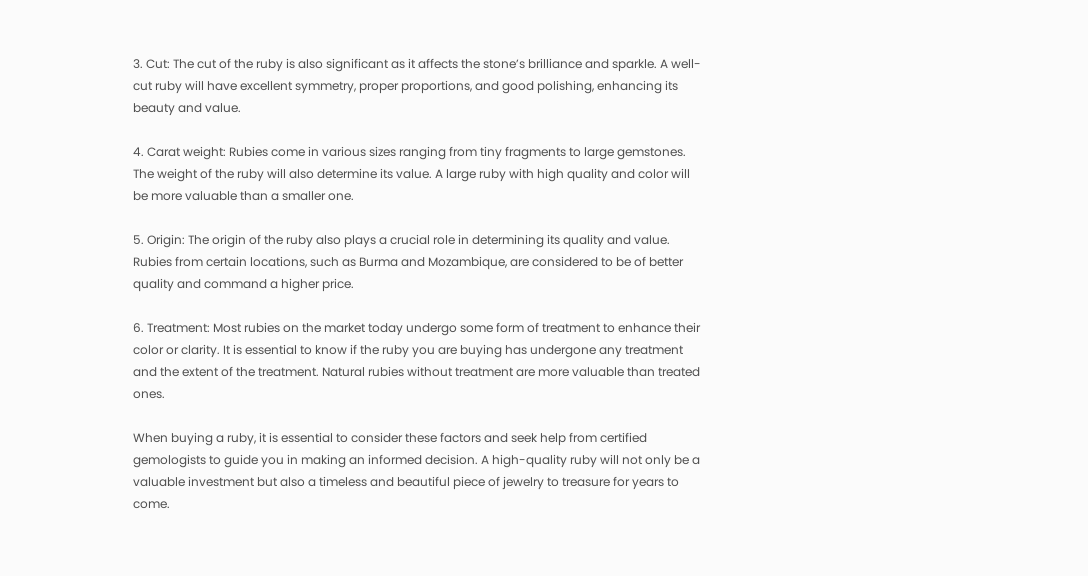3. Cut: The cut of the ruby is also significant as it affects the stone’s brilliance and sparkle. A well-cut ruby will have excellent symmetry, proper proportions, and good polishing, enhancing its beauty and value.

4. Carat weight: Rubies come in various sizes ranging from tiny fragments to large gemstones. The weight of the ruby will also determine its value. A large ruby with high quality and color will be more valuable than a smaller one.

5. Origin: The origin of the ruby also plays a crucial role in determining its quality and value. Rubies from certain locations, such as Burma and Mozambique, are considered to be of better quality and command a higher price.

6. Treatment: Most rubies on the market today undergo some form of treatment to enhance their color or clarity. It is essential to know if the ruby you are buying has undergone any treatment and the extent of the treatment. Natural rubies without treatment are more valuable than treated ones.

When buying a ruby, it is essential to consider these factors and seek help from certified gemologists to guide you in making an informed decision. A high-quality ruby will not only be a valuable investment but also a timeless and beautiful piece of jewelry to treasure for years to come.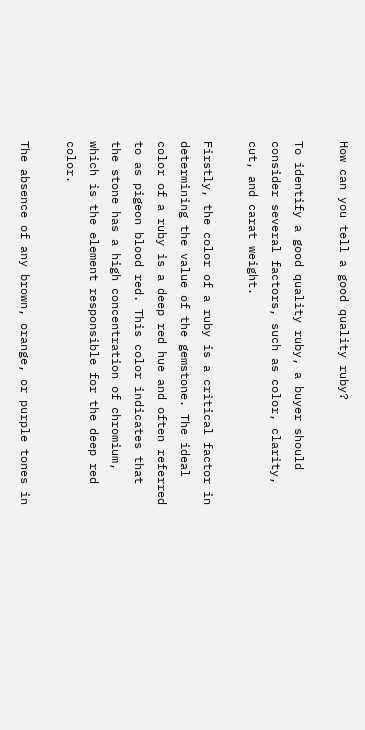How can you tell a good quality ruby?

To identify a good quality ruby, a buyer should consider several factors, such as color, clarity, cut, and carat weight.

Firstly, the color of a ruby is a critical factor in determining the value of the gemstone. The ideal color of a ruby is a deep red hue and often referred to as pigeon blood red. This color indicates that the stone has a high concentration of chromium, which is the element responsible for the deep red color.

The absence of any brown, orange, or purple tones in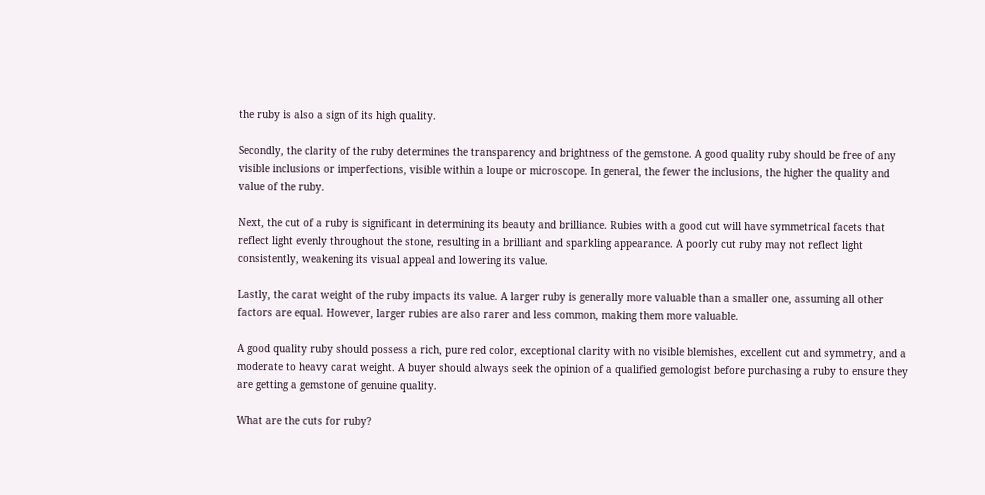the ruby is also a sign of its high quality.

Secondly, the clarity of the ruby determines the transparency and brightness of the gemstone. A good quality ruby should be free of any visible inclusions or imperfections, visible within a loupe or microscope. In general, the fewer the inclusions, the higher the quality and value of the ruby.

Next, the cut of a ruby is significant in determining its beauty and brilliance. Rubies with a good cut will have symmetrical facets that reflect light evenly throughout the stone, resulting in a brilliant and sparkling appearance. A poorly cut ruby may not reflect light consistently, weakening its visual appeal and lowering its value.

Lastly, the carat weight of the ruby impacts its value. A larger ruby is generally more valuable than a smaller one, assuming all other factors are equal. However, larger rubies are also rarer and less common, making them more valuable.

A good quality ruby should possess a rich, pure red color, exceptional clarity with no visible blemishes, excellent cut and symmetry, and a moderate to heavy carat weight. A buyer should always seek the opinion of a qualified gemologist before purchasing a ruby to ensure they are getting a gemstone of genuine quality.

What are the cuts for ruby?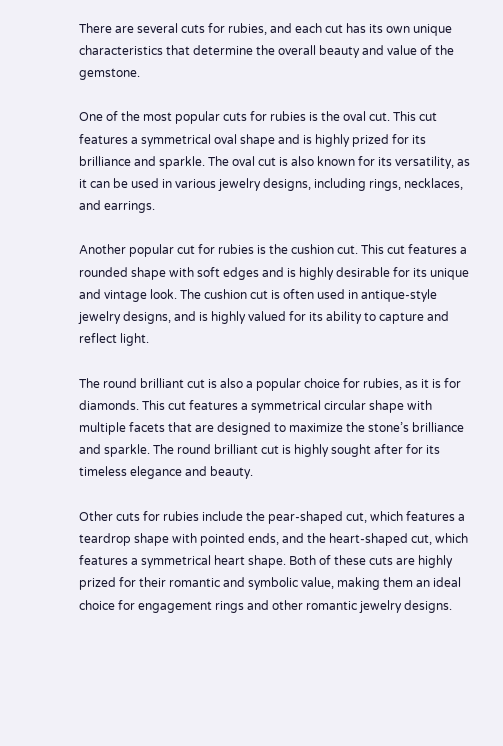There are several cuts for rubies, and each cut has its own unique characteristics that determine the overall beauty and value of the gemstone.

One of the most popular cuts for rubies is the oval cut. This cut features a symmetrical oval shape and is highly prized for its brilliance and sparkle. The oval cut is also known for its versatility, as it can be used in various jewelry designs, including rings, necklaces, and earrings.

Another popular cut for rubies is the cushion cut. This cut features a rounded shape with soft edges and is highly desirable for its unique and vintage look. The cushion cut is often used in antique-style jewelry designs, and is highly valued for its ability to capture and reflect light.

The round brilliant cut is also a popular choice for rubies, as it is for diamonds. This cut features a symmetrical circular shape with multiple facets that are designed to maximize the stone’s brilliance and sparkle. The round brilliant cut is highly sought after for its timeless elegance and beauty.

Other cuts for rubies include the pear-shaped cut, which features a teardrop shape with pointed ends, and the heart-shaped cut, which features a symmetrical heart shape. Both of these cuts are highly prized for their romantic and symbolic value, making them an ideal choice for engagement rings and other romantic jewelry designs.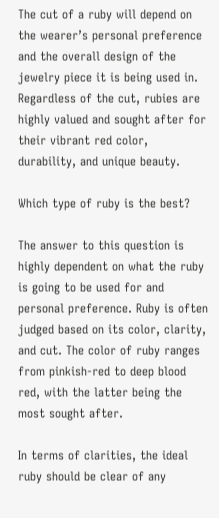The cut of a ruby will depend on the wearer’s personal preference and the overall design of the jewelry piece it is being used in. Regardless of the cut, rubies are highly valued and sought after for their vibrant red color, durability, and unique beauty.

Which type of ruby is the best?

The answer to this question is highly dependent on what the ruby is going to be used for and personal preference. Ruby is often judged based on its color, clarity, and cut. The color of ruby ranges from pinkish-red to deep blood red, with the latter being the most sought after.

In terms of clarities, the ideal ruby should be clear of any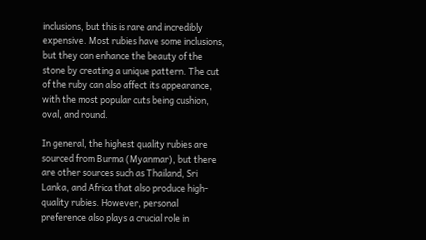inclusions, but this is rare and incredibly expensive. Most rubies have some inclusions, but they can enhance the beauty of the stone by creating a unique pattern. The cut of the ruby can also affect its appearance, with the most popular cuts being cushion, oval, and round.

In general, the highest quality rubies are sourced from Burma (Myanmar), but there are other sources such as Thailand, Sri Lanka, and Africa that also produce high-quality rubies. However, personal preference also plays a crucial role in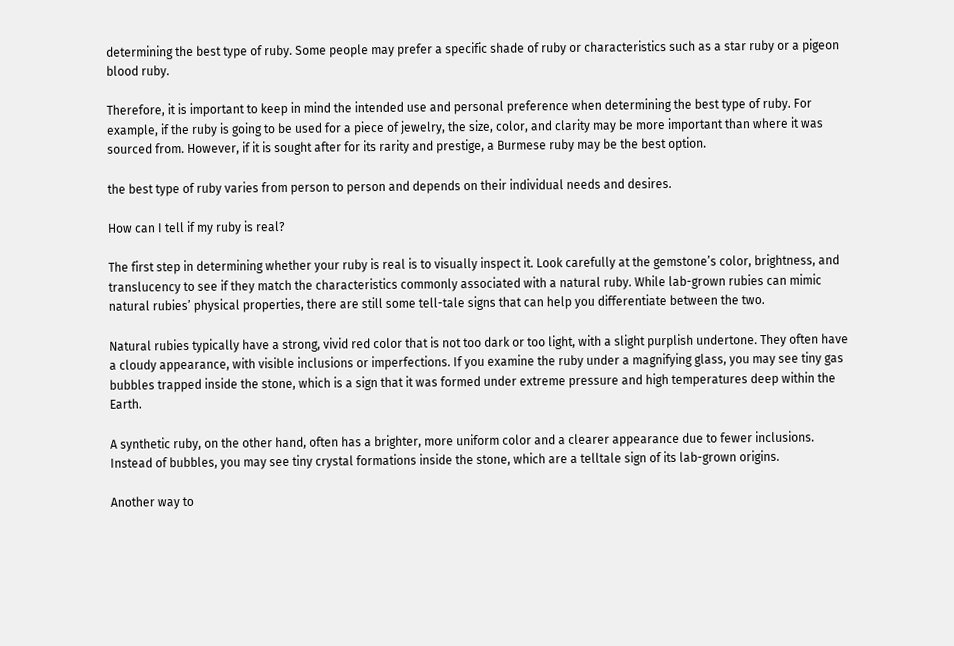determining the best type of ruby. Some people may prefer a specific shade of ruby or characteristics such as a star ruby or a pigeon blood ruby.

Therefore, it is important to keep in mind the intended use and personal preference when determining the best type of ruby. For example, if the ruby is going to be used for a piece of jewelry, the size, color, and clarity may be more important than where it was sourced from. However, if it is sought after for its rarity and prestige, a Burmese ruby may be the best option.

the best type of ruby varies from person to person and depends on their individual needs and desires.

How can I tell if my ruby is real?

The first step in determining whether your ruby is real is to visually inspect it. Look carefully at the gemstone’s color, brightness, and translucency to see if they match the characteristics commonly associated with a natural ruby. While lab-grown rubies can mimic natural rubies’ physical properties, there are still some tell-tale signs that can help you differentiate between the two.

Natural rubies typically have a strong, vivid red color that is not too dark or too light, with a slight purplish undertone. They often have a cloudy appearance, with visible inclusions or imperfections. If you examine the ruby under a magnifying glass, you may see tiny gas bubbles trapped inside the stone, which is a sign that it was formed under extreme pressure and high temperatures deep within the Earth.

A synthetic ruby, on the other hand, often has a brighter, more uniform color and a clearer appearance due to fewer inclusions. Instead of bubbles, you may see tiny crystal formations inside the stone, which are a telltale sign of its lab-grown origins.

Another way to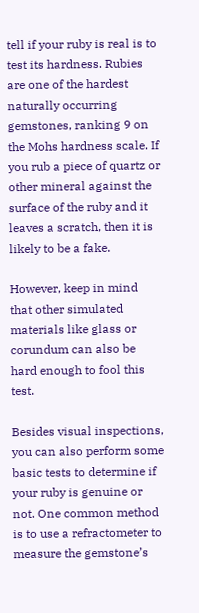tell if your ruby is real is to test its hardness. Rubies are one of the hardest naturally occurring gemstones, ranking 9 on the Mohs hardness scale. If you rub a piece of quartz or other mineral against the surface of the ruby and it leaves a scratch, then it is likely to be a fake.

However, keep in mind that other simulated materials like glass or corundum can also be hard enough to fool this test.

Besides visual inspections, you can also perform some basic tests to determine if your ruby is genuine or not. One common method is to use a refractometer to measure the gemstone’s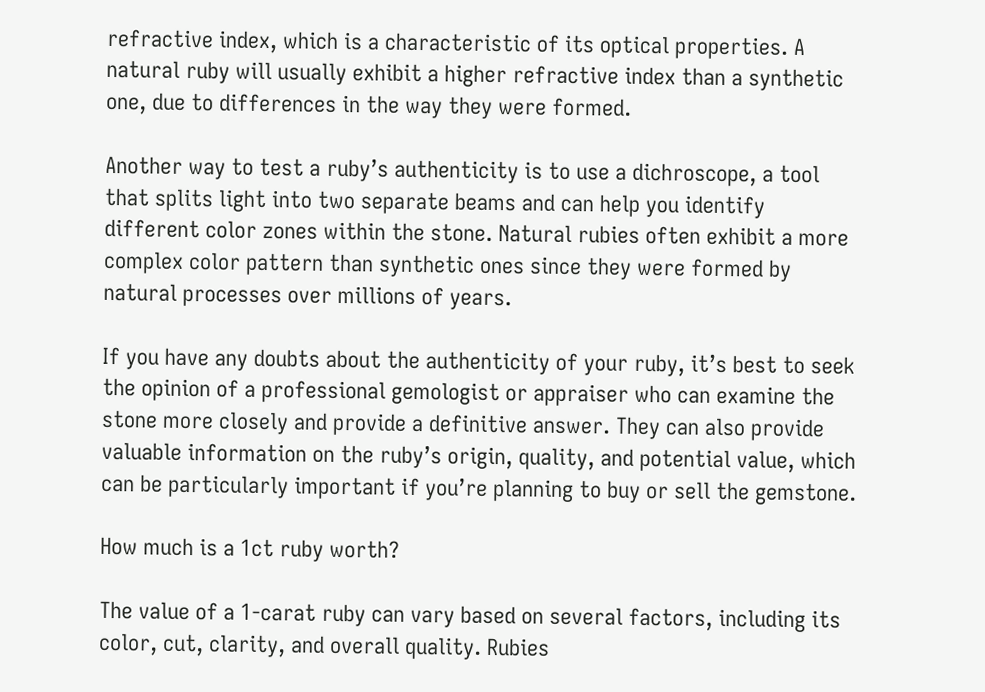refractive index, which is a characteristic of its optical properties. A natural ruby will usually exhibit a higher refractive index than a synthetic one, due to differences in the way they were formed.

Another way to test a ruby’s authenticity is to use a dichroscope, a tool that splits light into two separate beams and can help you identify different color zones within the stone. Natural rubies often exhibit a more complex color pattern than synthetic ones since they were formed by natural processes over millions of years.

If you have any doubts about the authenticity of your ruby, it’s best to seek the opinion of a professional gemologist or appraiser who can examine the stone more closely and provide a definitive answer. They can also provide valuable information on the ruby’s origin, quality, and potential value, which can be particularly important if you’re planning to buy or sell the gemstone.

How much is a 1ct ruby worth?

The value of a 1-carat ruby can vary based on several factors, including its color, cut, clarity, and overall quality. Rubies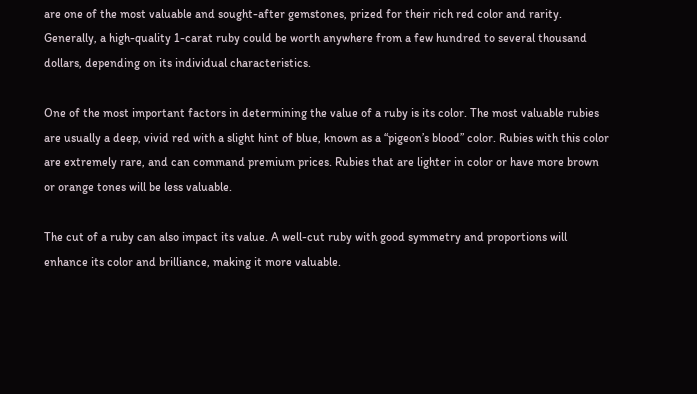are one of the most valuable and sought-after gemstones, prized for their rich red color and rarity. Generally, a high-quality 1-carat ruby could be worth anywhere from a few hundred to several thousand dollars, depending on its individual characteristics.

One of the most important factors in determining the value of a ruby is its color. The most valuable rubies are usually a deep, vivid red with a slight hint of blue, known as a “pigeon’s blood” color. Rubies with this color are extremely rare, and can command premium prices. Rubies that are lighter in color or have more brown or orange tones will be less valuable.

The cut of a ruby can also impact its value. A well-cut ruby with good symmetry and proportions will enhance its color and brilliance, making it more valuable.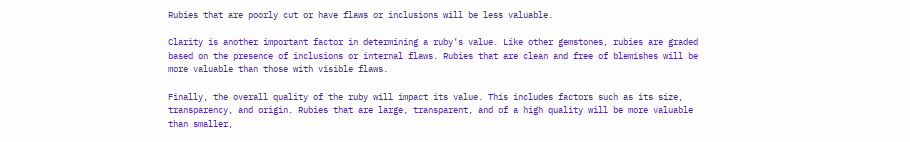Rubies that are poorly cut or have flaws or inclusions will be less valuable.

Clarity is another important factor in determining a ruby’s value. Like other gemstones, rubies are graded based on the presence of inclusions or internal flaws. Rubies that are clean and free of blemishes will be more valuable than those with visible flaws.

Finally, the overall quality of the ruby will impact its value. This includes factors such as its size, transparency, and origin. Rubies that are large, transparent, and of a high quality will be more valuable than smaller,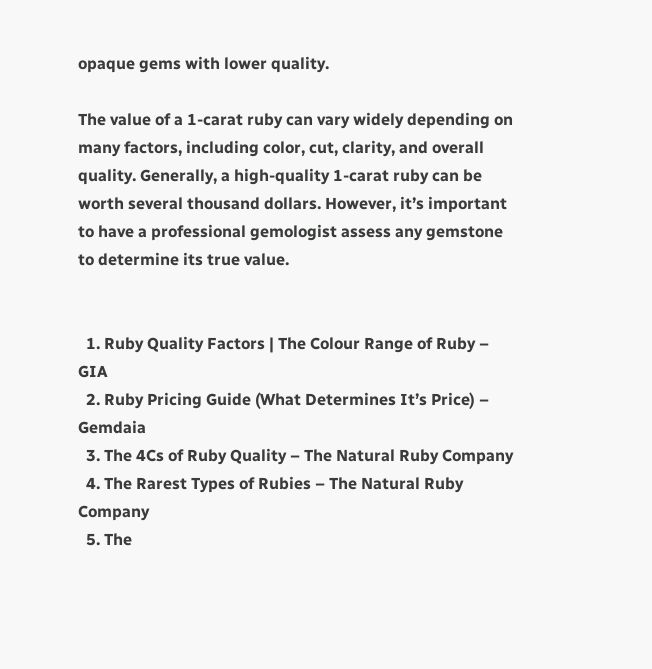opaque gems with lower quality.

The value of a 1-carat ruby can vary widely depending on many factors, including color, cut, clarity, and overall quality. Generally, a high-quality 1-carat ruby can be worth several thousand dollars. However, it’s important to have a professional gemologist assess any gemstone to determine its true value.


  1. Ruby Quality Factors | The Colour Range of Ruby – GIA
  2. Ruby Pricing Guide (What Determines It’s Price) – Gemdaia
  3. The 4Cs of Ruby Quality – The Natural Ruby Company
  4. The Rarest Types of Rubies – The Natural Ruby Company
  5. The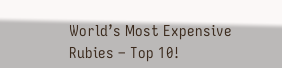World’s Most Expensive Rubies – Top 10!